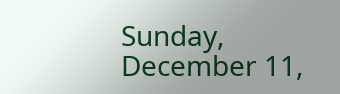Sunday, December 11,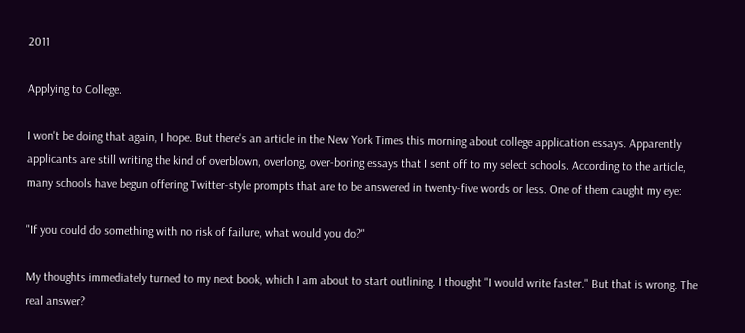2011

Applying to College.

I won't be doing that again, I hope. But there's an article in the New York Times this morning about college application essays. Apparently applicants are still writing the kind of overblown, overlong, over-boring essays that I sent off to my select schools. According to the article, many schools have begun offering Twitter-style prompts that are to be answered in twenty-five words or less. One of them caught my eye:

"If you could do something with no risk of failure, what would you do?"

My thoughts immediately turned to my next book, which I am about to start outlining. I thought "I would write faster." But that is wrong. The real answer?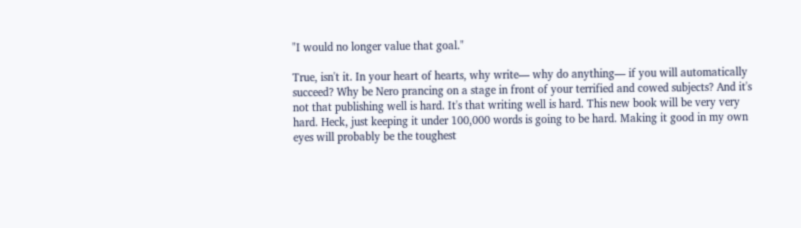"I would no longer value that goal."

True, isn't it. In your heart of hearts, why write— why do anything— if you will automatically succeed? Why be Nero prancing on a stage in front of your terrified and cowed subjects? And it's not that publishing well is hard. It's that writing well is hard. This new book will be very very hard. Heck, just keeping it under 100,000 words is going to be hard. Making it good in my own eyes will probably be the toughest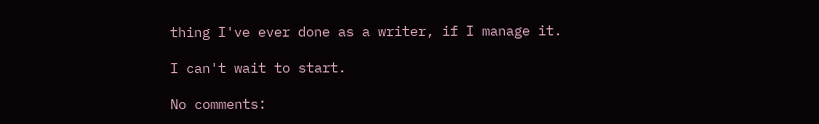thing I've ever done as a writer, if I manage it.

I can't wait to start.

No comments: